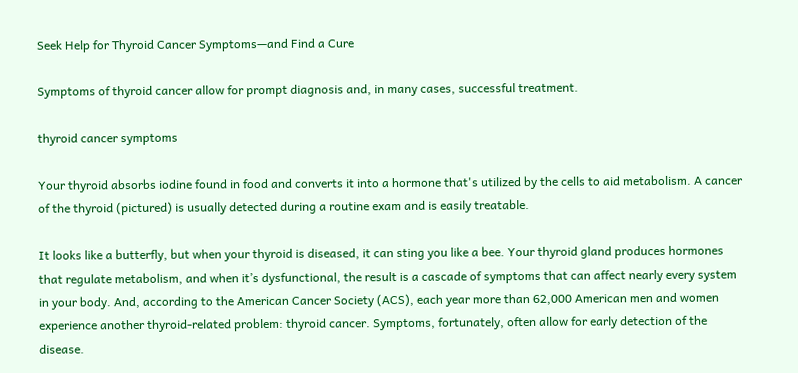Seek Help for Thyroid Cancer Symptoms—and Find a Cure

Symptoms of thyroid cancer allow for prompt diagnosis and, in many cases, successful treatment.

thyroid cancer symptoms

Your thyroid absorbs iodine found in food and converts it into a hormone that's utilized by the cells to aid metabolism. A cancer of the thyroid (pictured) is usually detected during a routine exam and is easily treatable.

It looks like a butterfly, but when your thyroid is diseased, it can sting you like a bee. Your thyroid gland produces hormones that regulate metabolism, and when it’s dysfunctional, the result is a cascade of symptoms that can affect nearly every system in your body. And, according to the American Cancer Society (ACS), each year more than 62,000 American men and women experience another thyroid-related problem: thyroid cancer. Symptoms, fortunately, often allow for early detection of the disease.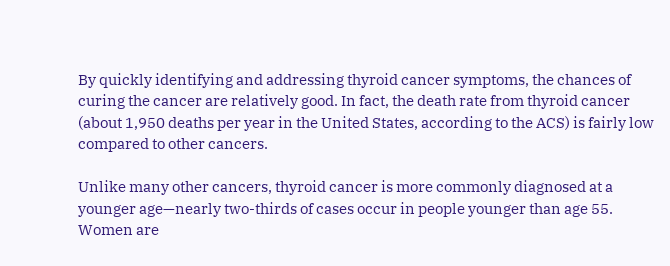By quickly identifying and addressing thyroid cancer symptoms, the chances of curing the cancer are relatively good. In fact, the death rate from thyroid cancer (about 1,950 deaths per year in the United States, according to the ACS) is fairly low compared to other cancers.

Unlike many other cancers, thyroid cancer is more commonly diagnosed at a younger age—nearly two-thirds of cases occur in people younger than age 55. Women are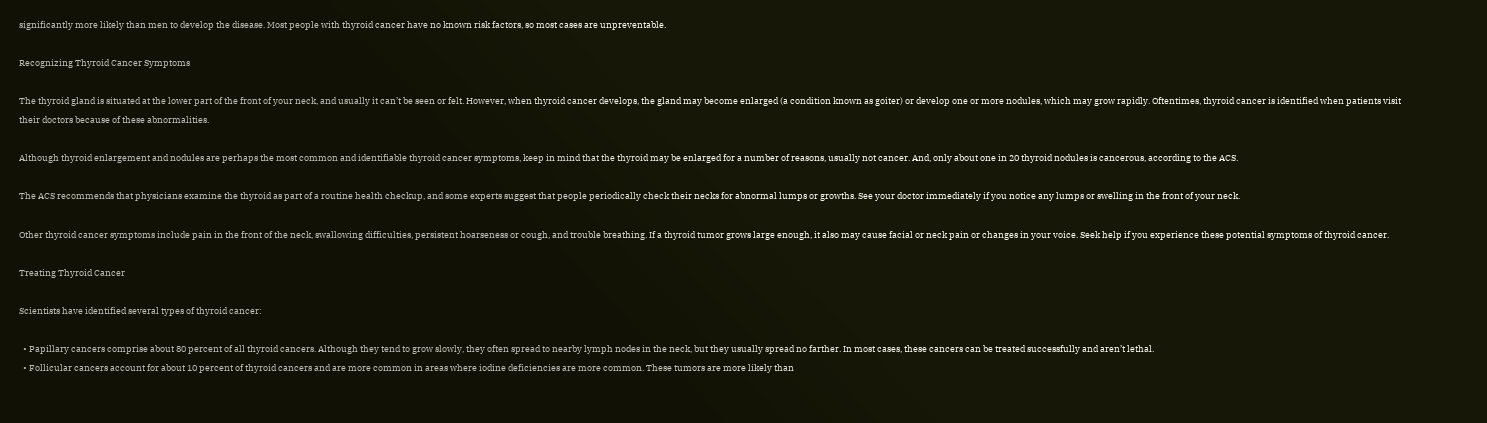significantly more likely than men to develop the disease. Most people with thyroid cancer have no known risk factors, so most cases are unpreventable.

Recognizing Thyroid Cancer Symptoms

The thyroid gland is situated at the lower part of the front of your neck, and usually it can’t be seen or felt. However, when thyroid cancer develops, the gland may become enlarged (a condition known as goiter) or develop one or more nodules, which may grow rapidly. Oftentimes, thyroid cancer is identified when patients visit their doctors because of these abnormalities.

Although thyroid enlargement and nodules are perhaps the most common and identifiable thyroid cancer symptoms, keep in mind that the thyroid may be enlarged for a number of reasons, usually not cancer. And, only about one in 20 thyroid nodules is cancerous, according to the ACS.

The ACS recommends that physicians examine the thyroid as part of a routine health checkup, and some experts suggest that people periodically check their necks for abnormal lumps or growths. See your doctor immediately if you notice any lumps or swelling in the front of your neck.

Other thyroid cancer symptoms include pain in the front of the neck, swallowing difficulties, persistent hoarseness or cough, and trouble breathing. If a thyroid tumor grows large enough, it also may cause facial or neck pain or changes in your voice. Seek help if you experience these potential symptoms of thyroid cancer.

Treating Thyroid Cancer

Scientists have identified several types of thyroid cancer:

  • Papillary cancers comprise about 80 percent of all thyroid cancers. Although they tend to grow slowly, they often spread to nearby lymph nodes in the neck, but they usually spread no farther. In most cases, these cancers can be treated successfully and aren’t lethal.
  • Follicular cancers account for about 10 percent of thyroid cancers and are more common in areas where iodine deficiencies are more common. These tumors are more likely than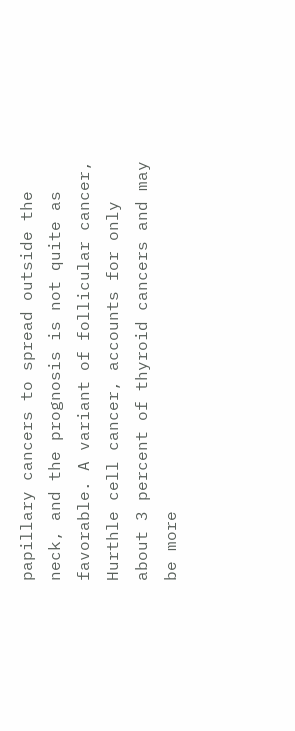papillary cancers to spread outside the neck, and the prognosis is not quite as favorable. A variant of follicular cancer, Hurthle cell cancer, accounts for only about 3 percent of thyroid cancers and may be more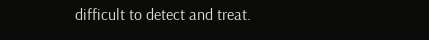difficult to detect and treat.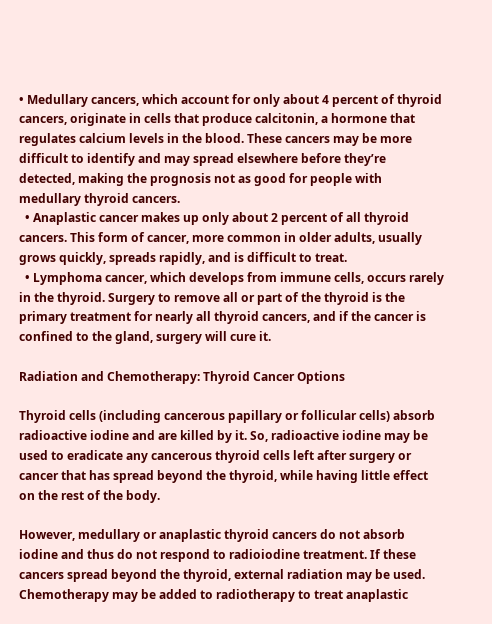• Medullary cancers, which account for only about 4 percent of thyroid cancers, originate in cells that produce calcitonin, a hormone that regulates calcium levels in the blood. These cancers may be more difficult to identify and may spread elsewhere before they’re detected, making the prognosis not as good for people with medullary thyroid cancers.
  • Anaplastic cancer makes up only about 2 percent of all thyroid cancers. This form of cancer, more common in older adults, usually grows quickly, spreads rapidly, and is difficult to treat.
  • Lymphoma cancer, which develops from immune cells, occurs rarely in the thyroid. Surgery to remove all or part of the thyroid is the primary treatment for nearly all thyroid cancers, and if the cancer is confined to the gland, surgery will cure it.

Radiation and Chemotherapy: Thyroid Cancer Options

Thyroid cells (including cancerous papillary or follicular cells) absorb radioactive iodine and are killed by it. So, radioactive iodine may be used to eradicate any cancerous thyroid cells left after surgery or cancer that has spread beyond the thyroid, while having little effect on the rest of the body.

However, medullary or anaplastic thyroid cancers do not absorb iodine and thus do not respond to radioiodine treatment. If these cancers spread beyond the thyroid, external radiation may be used. Chemotherapy may be added to radiotherapy to treat anaplastic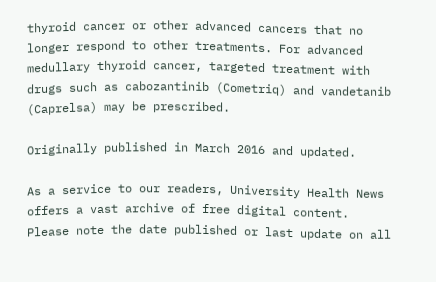thyroid cancer or other advanced cancers that no longer respond to other treatments. For advanced medullary thyroid cancer, targeted treatment with drugs such as cabozantinib (Cometriq) and vandetanib (Caprelsa) may be prescribed.

Originally published in March 2016 and updated.

As a service to our readers, University Health News offers a vast archive of free digital content. Please note the date published or last update on all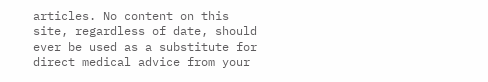articles. No content on this site, regardless of date, should ever be used as a substitute for direct medical advice from your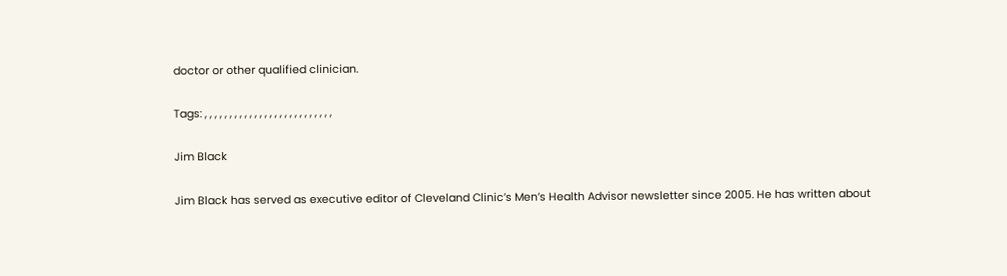doctor or other qualified clinician.

Tags: , , , , , , , , , , , , , , , , , , , , , , , , , ,

Jim Black

Jim Black has served as executive editor of Cleveland Clinic’s Men’s Health Advisor newsletter since 2005. He has written about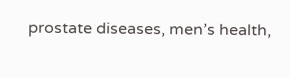prostate diseases, men’s health,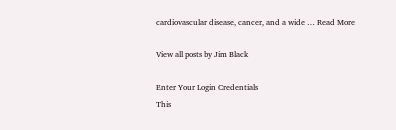cardiovascular disease, cancer, and a wide … Read More

View all posts by Jim Black

Enter Your Login Credentials
This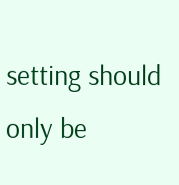setting should only be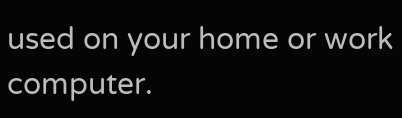used on your home or work computer.